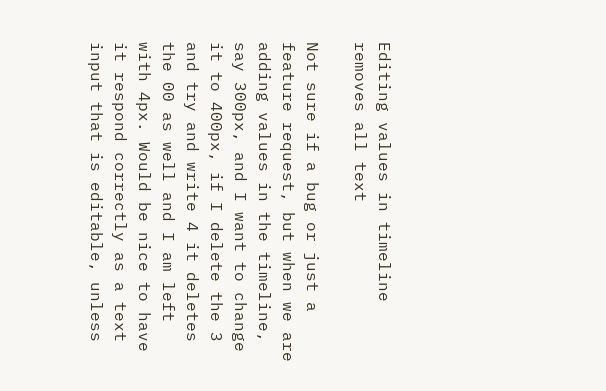Editing values in timeline removes all text

Not sure if a bug or just a feature request, but when we are adding values in the timeline, say 300px, and I want to change it to 400px, if I delete the 3 and try and write 4 it deletes the 00 as well and I am left with 4px. Would be nice to have it respond correctly as a text input that is editable, unless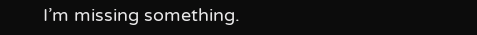I’m missing something.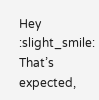Hey :slight_smile: That’s expected,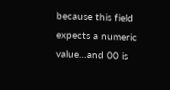because this field expects a numeric value…and 00 is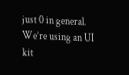just 0 in general. We’re using an UI kit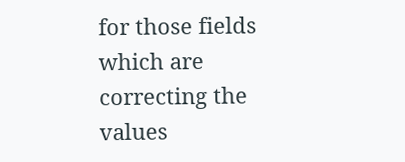for those fields which are correcting the values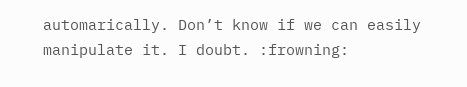automarically. Don’t know if we can easily manipulate it. I doubt. :frowning: